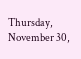Thursday, November 30,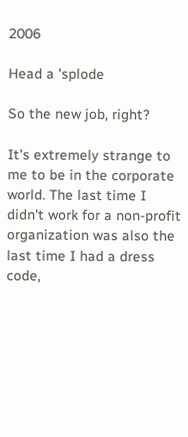2006

Head a 'splode

So the new job, right?

It's extremely strange to me to be in the corporate world. The last time I didn't work for a non-profit organization was also the last time I had a dress code,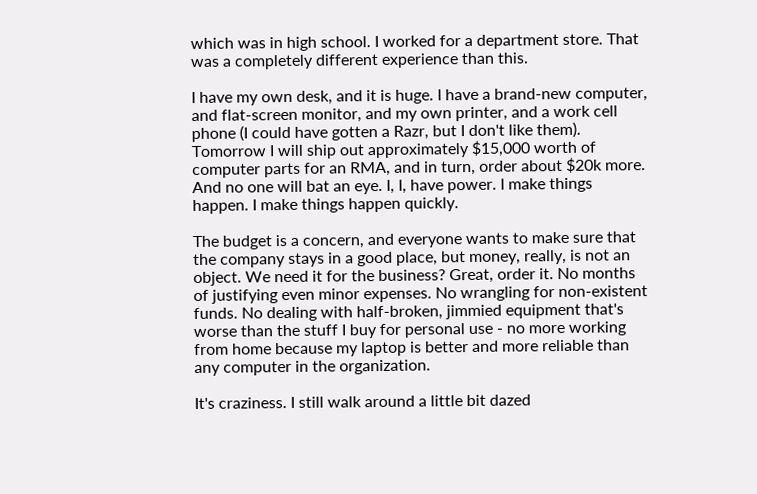which was in high school. I worked for a department store. That was a completely different experience than this.

I have my own desk, and it is huge. I have a brand-new computer, and flat-screen monitor, and my own printer, and a work cell phone (I could have gotten a Razr, but I don't like them). Tomorrow I will ship out approximately $15,000 worth of computer parts for an RMA, and in turn, order about $20k more. And no one will bat an eye. I, I, have power. I make things happen. I make things happen quickly.

The budget is a concern, and everyone wants to make sure that the company stays in a good place, but money, really, is not an object. We need it for the business? Great, order it. No months of justifying even minor expenses. No wrangling for non-existent funds. No dealing with half-broken, jimmied equipment that's worse than the stuff I buy for personal use - no more working from home because my laptop is better and more reliable than any computer in the organization.

It's craziness. I still walk around a little bit dazed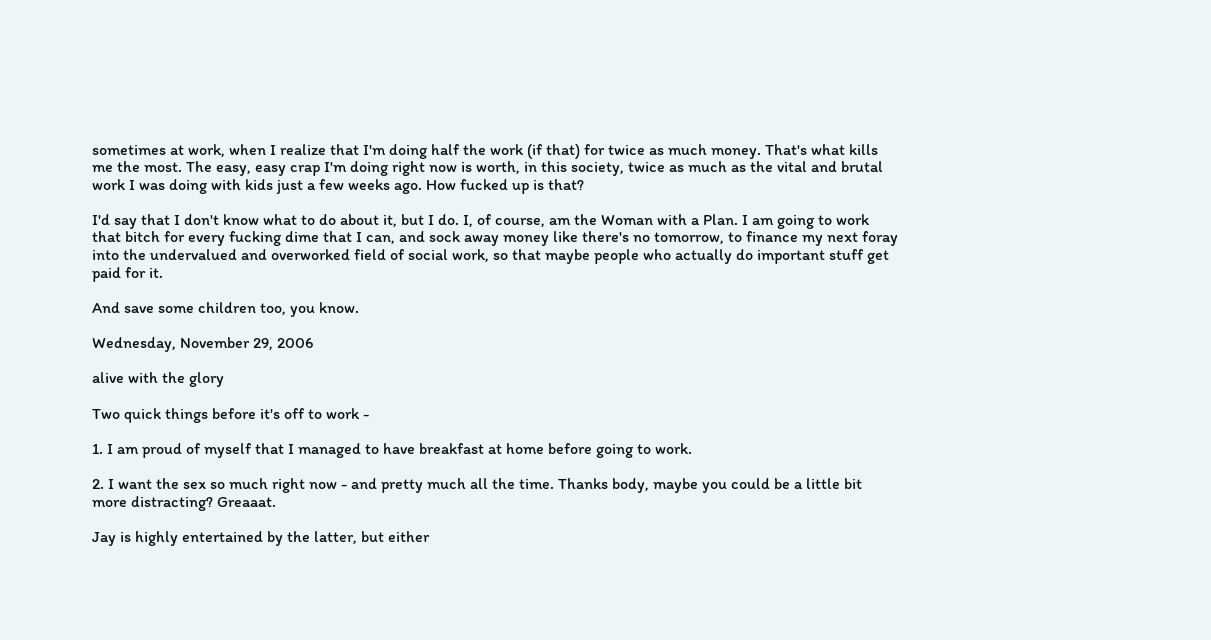sometimes at work, when I realize that I'm doing half the work (if that) for twice as much money. That's what kills me the most. The easy, easy crap I'm doing right now is worth, in this society, twice as much as the vital and brutal work I was doing with kids just a few weeks ago. How fucked up is that?

I'd say that I don't know what to do about it, but I do. I, of course, am the Woman with a Plan. I am going to work that bitch for every fucking dime that I can, and sock away money like there's no tomorrow, to finance my next foray into the undervalued and overworked field of social work, so that maybe people who actually do important stuff get paid for it.

And save some children too, you know.

Wednesday, November 29, 2006

alive with the glory

Two quick things before it's off to work -

1. I am proud of myself that I managed to have breakfast at home before going to work.

2. I want the sex so much right now - and pretty much all the time. Thanks body, maybe you could be a little bit more distracting? Greaaat.

Jay is highly entertained by the latter, but either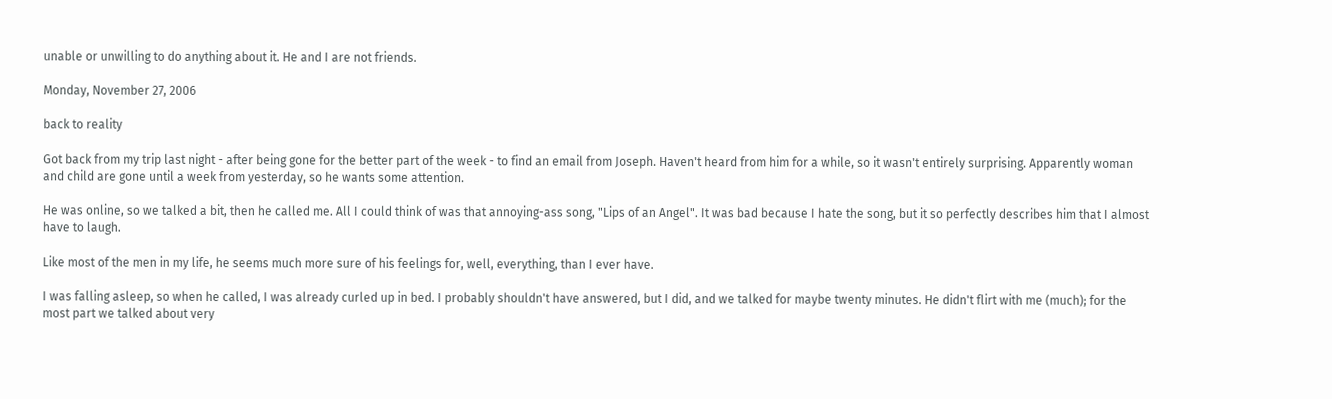unable or unwilling to do anything about it. He and I are not friends.

Monday, November 27, 2006

back to reality

Got back from my trip last night - after being gone for the better part of the week - to find an email from Joseph. Haven't heard from him for a while, so it wasn't entirely surprising. Apparently woman and child are gone until a week from yesterday, so he wants some attention.

He was online, so we talked a bit, then he called me. All I could think of was that annoying-ass song, "Lips of an Angel". It was bad because I hate the song, but it so perfectly describes him that I almost have to laugh.

Like most of the men in my life, he seems much more sure of his feelings for, well, everything, than I ever have.

I was falling asleep, so when he called, I was already curled up in bed. I probably shouldn't have answered, but I did, and we talked for maybe twenty minutes. He didn't flirt with me (much); for the most part we talked about very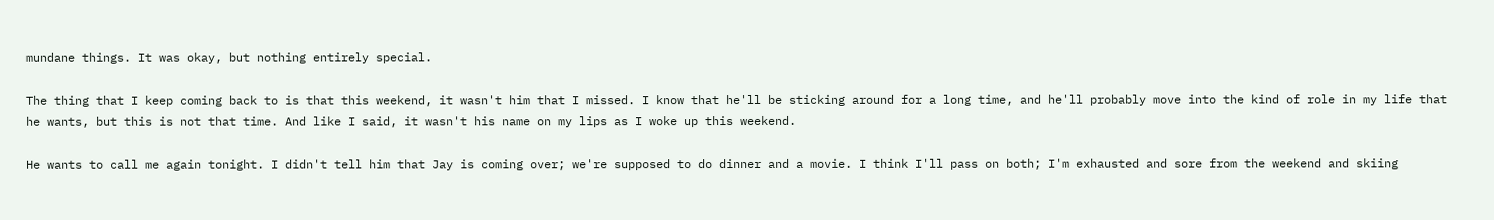mundane things. It was okay, but nothing entirely special.

The thing that I keep coming back to is that this weekend, it wasn't him that I missed. I know that he'll be sticking around for a long time, and he'll probably move into the kind of role in my life that he wants, but this is not that time. And like I said, it wasn't his name on my lips as I woke up this weekend.

He wants to call me again tonight. I didn't tell him that Jay is coming over; we're supposed to do dinner and a movie. I think I'll pass on both; I'm exhausted and sore from the weekend and skiing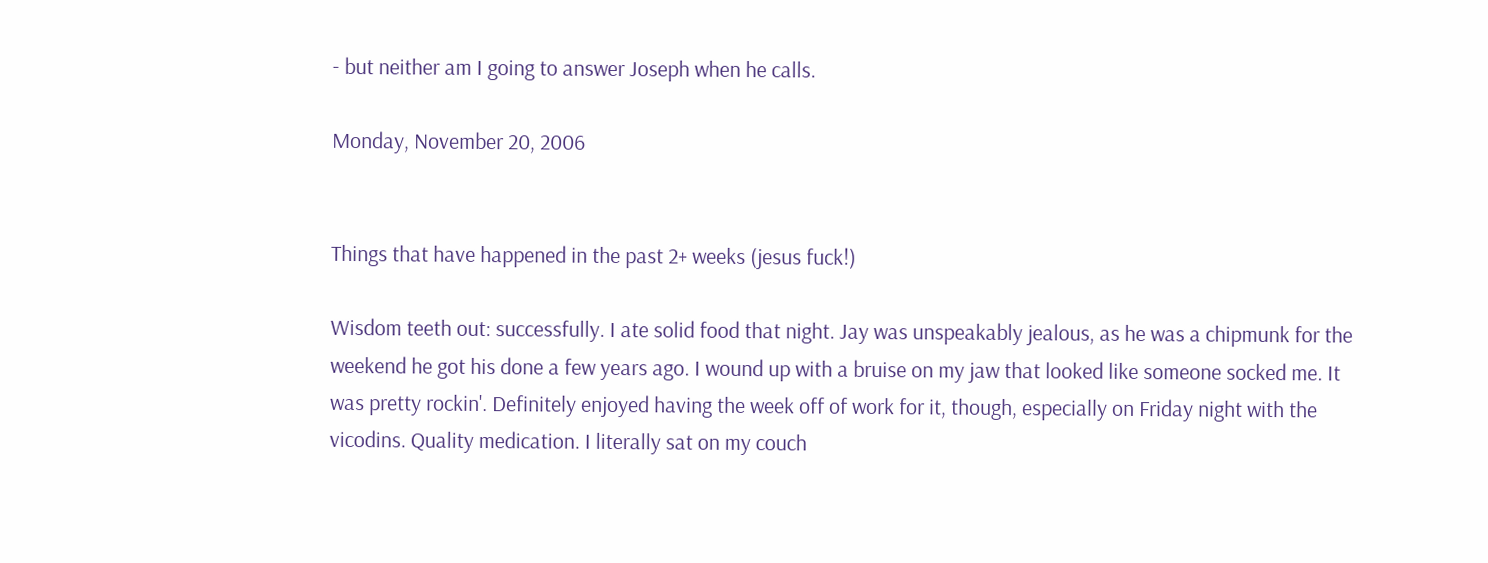- but neither am I going to answer Joseph when he calls.

Monday, November 20, 2006


Things that have happened in the past 2+ weeks (jesus fuck!)

Wisdom teeth out: successfully. I ate solid food that night. Jay was unspeakably jealous, as he was a chipmunk for the weekend he got his done a few years ago. I wound up with a bruise on my jaw that looked like someone socked me. It was pretty rockin'. Definitely enjoyed having the week off of work for it, though, especially on Friday night with the vicodins. Quality medication. I literally sat on my couch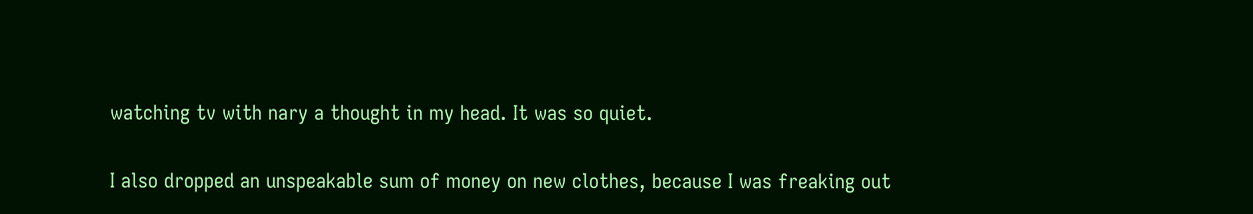watching tv with nary a thought in my head. It was so quiet.

I also dropped an unspeakable sum of money on new clothes, because I was freaking out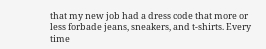that my new job had a dress code that more or less forbade jeans, sneakers, and t-shirts. Every time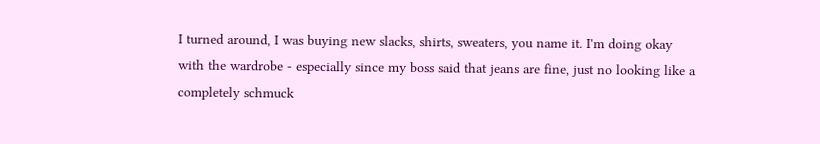I turned around, I was buying new slacks, shirts, sweaters, you name it. I'm doing okay with the wardrobe - especially since my boss said that jeans are fine, just no looking like a completely schmuck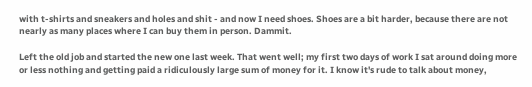with t-shirts and sneakers and holes and shit - and now I need shoes. Shoes are a bit harder, because there are not nearly as many places where I can buy them in person. Dammit.

Left the old job and started the new one last week. That went well; my first two days of work I sat around doing more or less nothing and getting paid a ridiculously large sum of money for it. I know it's rude to talk about money,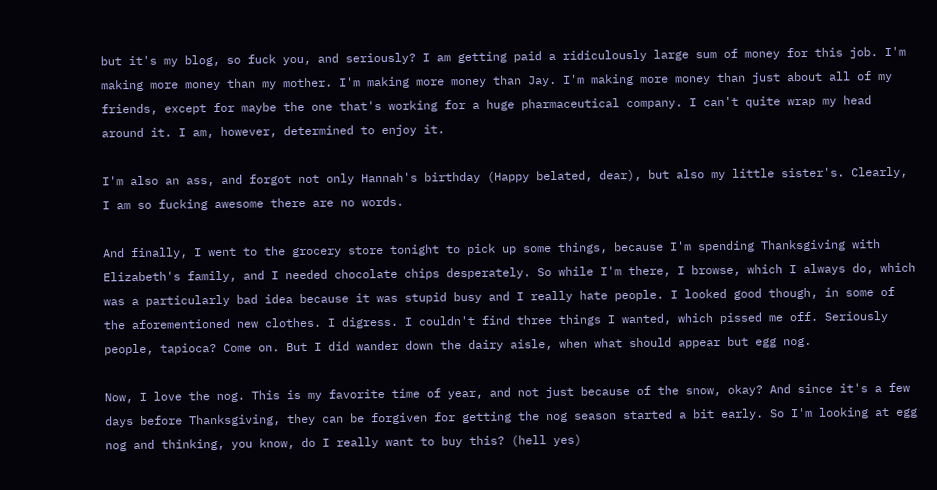but it's my blog, so fuck you, and seriously? I am getting paid a ridiculously large sum of money for this job. I'm making more money than my mother. I'm making more money than Jay. I'm making more money than just about all of my friends, except for maybe the one that's working for a huge pharmaceutical company. I can't quite wrap my head around it. I am, however, determined to enjoy it.

I'm also an ass, and forgot not only Hannah's birthday (Happy belated, dear), but also my little sister's. Clearly, I am so fucking awesome there are no words.

And finally, I went to the grocery store tonight to pick up some things, because I'm spending Thanksgiving with Elizabeth's family, and I needed chocolate chips desperately. So while I'm there, I browse, which I always do, which was a particularly bad idea because it was stupid busy and I really hate people. I looked good though, in some of the aforementioned new clothes. I digress. I couldn't find three things I wanted, which pissed me off. Seriously people, tapioca? Come on. But I did wander down the dairy aisle, when what should appear but egg nog.

Now, I love the nog. This is my favorite time of year, and not just because of the snow, okay? And since it's a few days before Thanksgiving, they can be forgiven for getting the nog season started a bit early. So I'm looking at egg nog and thinking, you know, do I really want to buy this? (hell yes)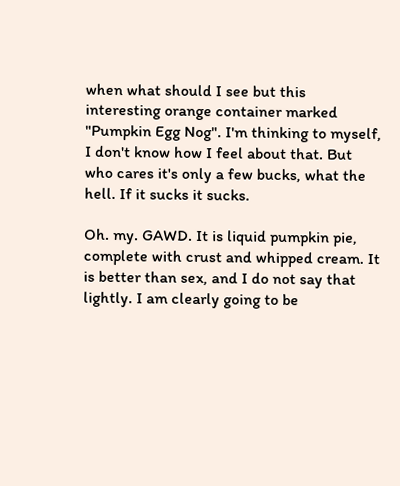when what should I see but this interesting orange container marked "Pumpkin Egg Nog". I'm thinking to myself, I don't know how I feel about that. But who cares it's only a few bucks, what the hell. If it sucks it sucks.

Oh. my. GAWD. It is liquid pumpkin pie, complete with crust and whipped cream. It is better than sex, and I do not say that lightly. I am clearly going to be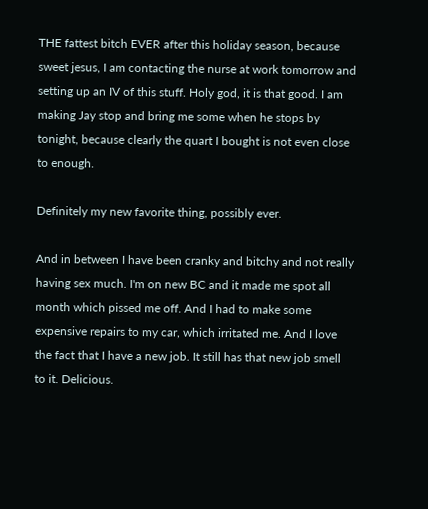THE fattest bitch EVER after this holiday season, because sweet jesus, I am contacting the nurse at work tomorrow and setting up an IV of this stuff. Holy god, it is that good. I am making Jay stop and bring me some when he stops by tonight, because clearly the quart I bought is not even close to enough.

Definitely my new favorite thing, possibly ever.

And in between I have been cranky and bitchy and not really having sex much. I'm on new BC and it made me spot all month which pissed me off. And I had to make some expensive repairs to my car, which irritated me. And I love the fact that I have a new job. It still has that new job smell to it. Delicious.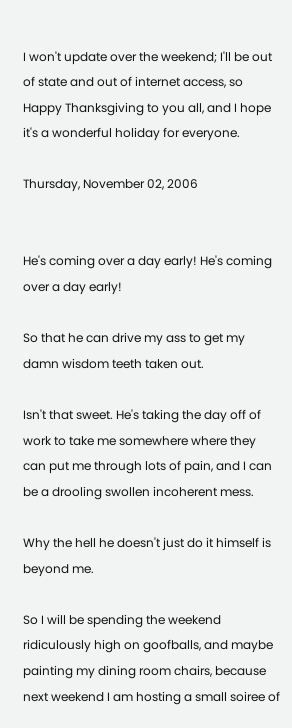I won't update over the weekend; I'll be out of state and out of internet access, so Happy Thanksgiving to you all, and I hope it's a wonderful holiday for everyone.

Thursday, November 02, 2006


He's coming over a day early! He's coming over a day early!

So that he can drive my ass to get my damn wisdom teeth taken out.

Isn't that sweet. He's taking the day off of work to take me somewhere where they can put me through lots of pain, and I can be a drooling swollen incoherent mess.

Why the hell he doesn't just do it himself is beyond me.

So I will be spending the weekend ridiculously high on goofballs, and maybe painting my dining room chairs, because next weekend I am hosting a small soiree of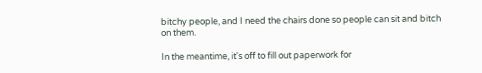bitchy people, and I need the chairs done so people can sit and bitch on them.

In the meantime, it's off to fill out paperwork for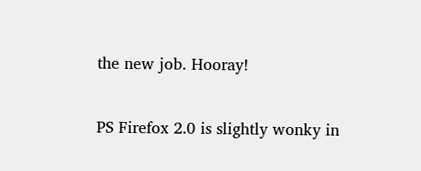the new job. Hooray!

PS Firefox 2.0 is slightly wonky in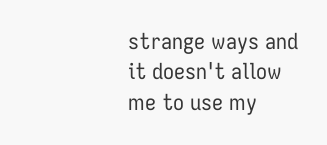strange ways and it doesn't allow me to use my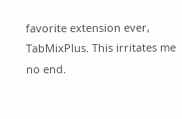favorite extension ever, TabMixPlus. This irritates me no end.